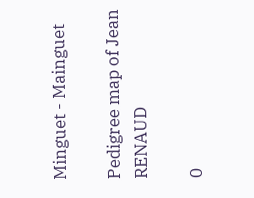Minguet - Mainguet

Pedigree map of Jean RENAUD

0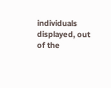individuals displayed, out of the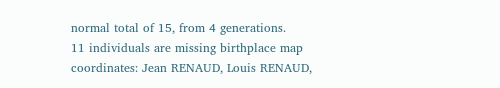normal total of 15, from 4 generations.
11 individuals are missing birthplace map coordinates: Jean RENAUD, Louis RENAUD,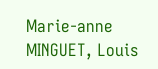Marie-anne MINGUET, Louis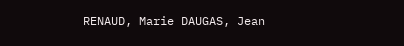RENAUD, Marie DAUGAS, Jean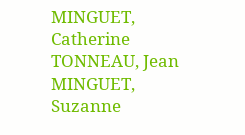MINGUET, Catherine TONNEAU, Jean MINGUET, Suzanne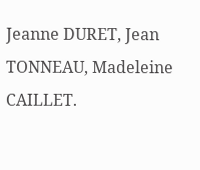Jeanne DURET, Jean TONNEAU, Madeleine CAILLET.